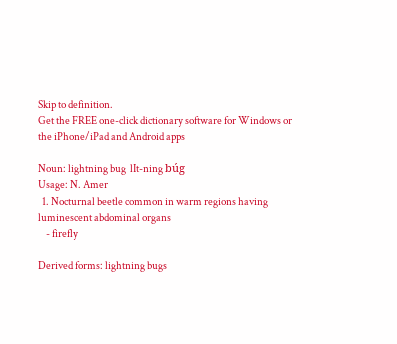Skip to definition.
Get the FREE one-click dictionary software for Windows or the iPhone/iPad and Android apps

Noun: lightning bug  lIt-ning búg
Usage: N. Amer
  1. Nocturnal beetle common in warm regions having luminescent abdominal organs
    - firefly

Derived forms: lightning bugs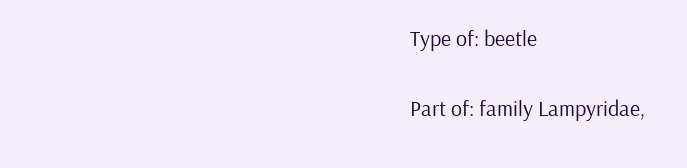Type of: beetle

Part of: family Lampyridae,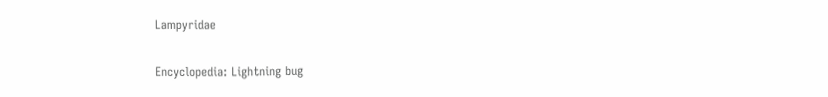Lampyridae

Encyclopedia: Lightning bug